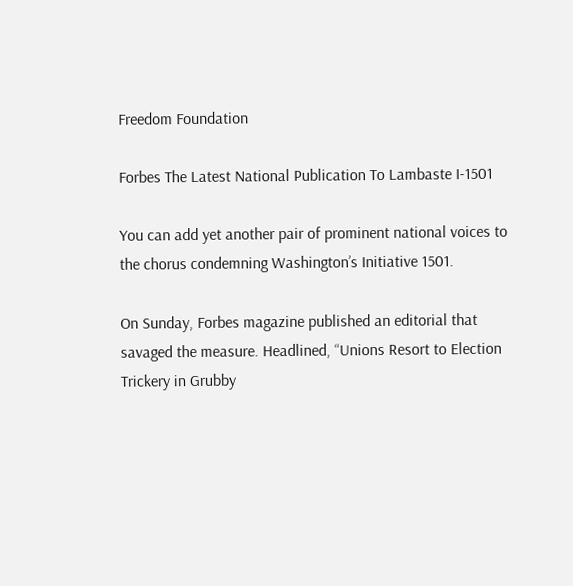Freedom Foundation

Forbes The Latest National Publication To Lambaste I-1501

You can add yet another pair of prominent national voices to the chorus condemning Washington’s Initiative 1501.

On Sunday, Forbes magazine published an editorial that savaged the measure. Headlined, “Unions Resort to Election Trickery in Grubby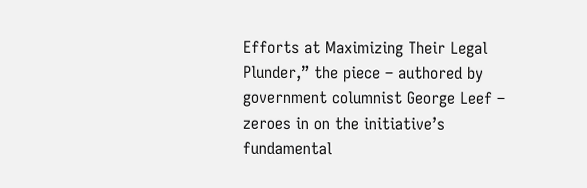Efforts at Maximizing Their Legal Plunder,” the piece – authored by government columnist George Leef – zeroes in on the initiative’s fundamental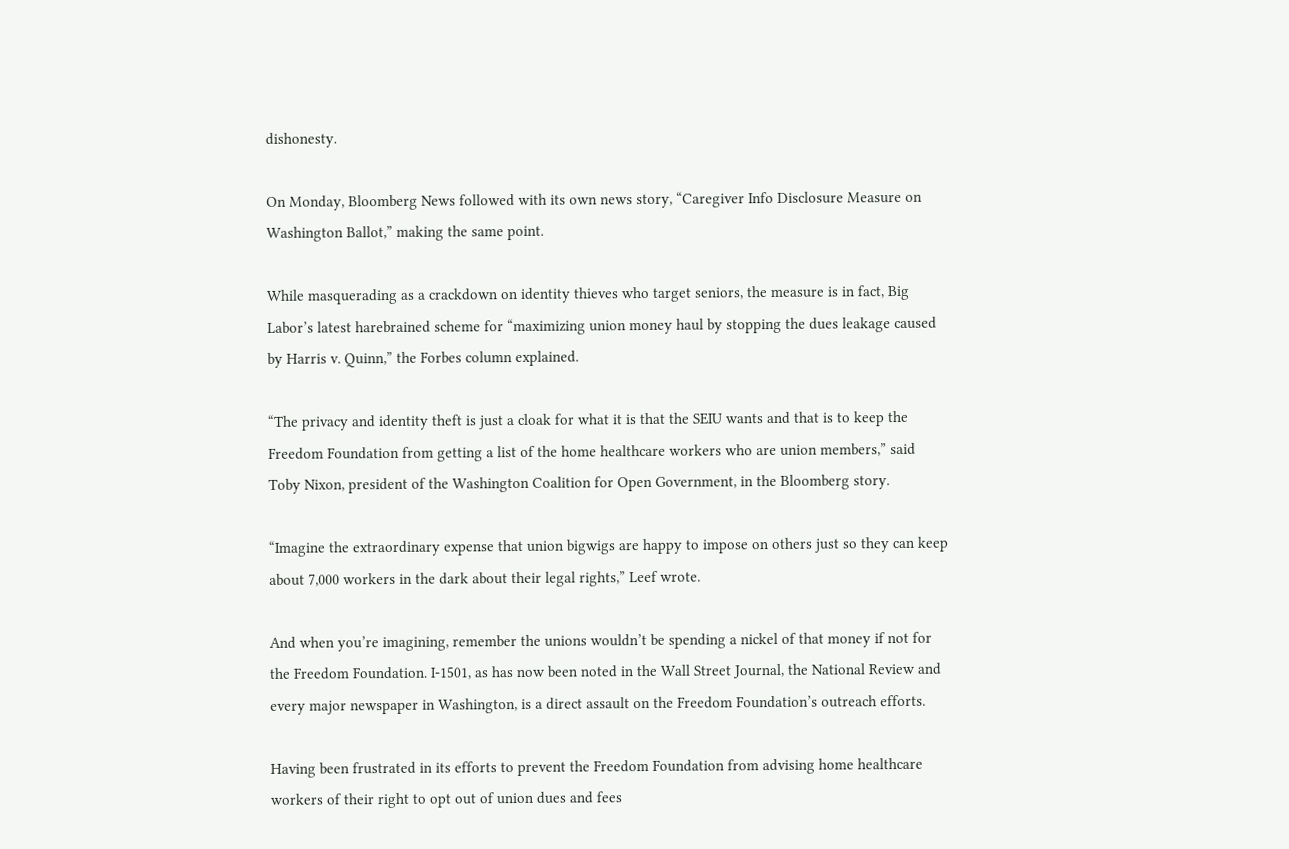dishonesty.

On Monday, Bloomberg News followed with its own news story, “Caregiver Info Disclosure Measure on Washington Ballot,” making the same point.

While masquerading as a crackdown on identity thieves who target seniors, the measure is in fact, Big Labor’s latest harebrained scheme for “maximizing union money haul by stopping the dues leakage caused by Harris v. Quinn,” the Forbes column explained.

“The privacy and identity theft is just a cloak for what it is that the SEIU wants and that is to keep the Freedom Foundation from getting a list of the home healthcare workers who are union members,” said Toby Nixon, president of the Washington Coalition for Open Government, in the Bloomberg story.

“Imagine the extraordinary expense that union bigwigs are happy to impose on others just so they can keep about 7,000 workers in the dark about their legal rights,” Leef wrote.

And when you’re imagining, remember the unions wouldn’t be spending a nickel of that money if not for the Freedom Foundation. I-1501, as has now been noted in the Wall Street Journal, the National Review and every major newspaper in Washington, is a direct assault on the Freedom Foundation’s outreach efforts.

Having been frustrated in its efforts to prevent the Freedom Foundation from advising home healthcare workers of their right to opt out of union dues and fees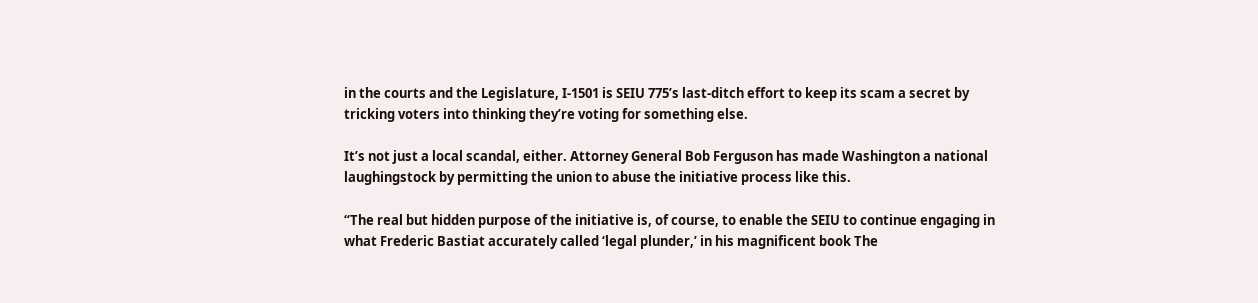in the courts and the Legislature, I-1501 is SEIU 775’s last-ditch effort to keep its scam a secret by tricking voters into thinking they’re voting for something else.

It’s not just a local scandal, either. Attorney General Bob Ferguson has made Washington a national laughingstock by permitting the union to abuse the initiative process like this.

“The real but hidden purpose of the initiative is, of course, to enable the SEIU to continue engaging in what Frederic Bastiat accurately called ‘legal plunder,’ in his magnificent book The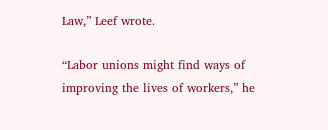Law,” Leef wrote.

“Labor unions might find ways of improving the lives of workers,” he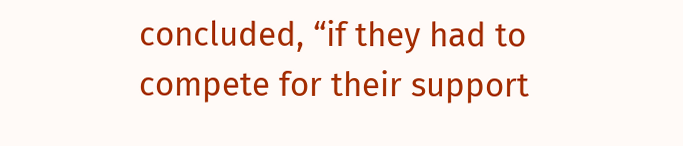concluded, “if they had to compete for their support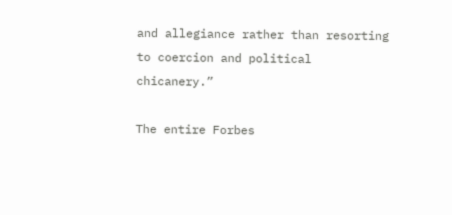and allegiance rather than resorting to coercion and political chicanery.”

The entire Forbes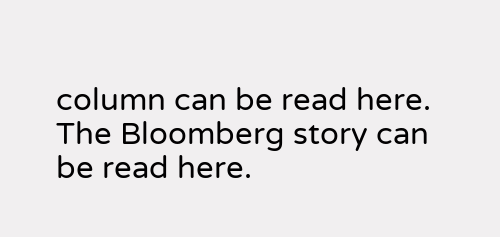column can be read here. The Bloomberg story can be read here.